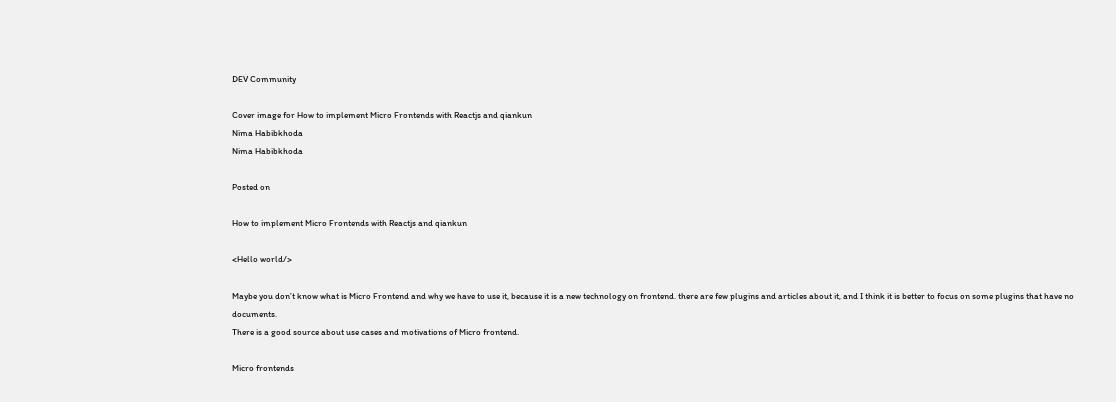DEV Community

Cover image for How to implement Micro Frontends with Reactjs and qiankun
Nima Habibkhoda
Nima Habibkhoda

Posted on

How to implement Micro Frontends with Reactjs and qiankun

<Hello world/>

Maybe you don’t know what is Micro Frontend and why we have to use it, because it is a new technology on frontend. there are few plugins and articles about it, and I think it is better to focus on some plugins that have no documents.
There is a good source about use cases and motivations of Micro frontend.

Micro frontends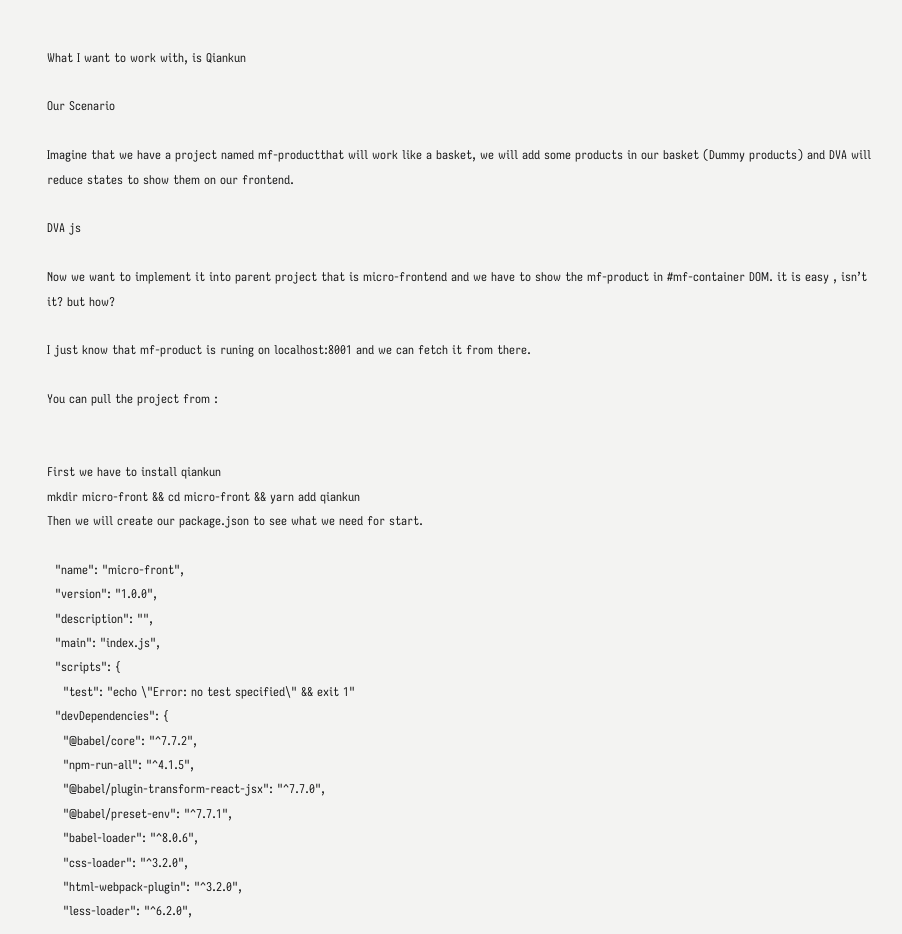What I want to work with, is Qiankun

Our Scenario

Imagine that we have a project named mf-productthat will work like a basket, we will add some products in our basket (Dummy products) and DVA will reduce states to show them on our frontend.

DVA js

Now we want to implement it into parent project that is micro-frontend and we have to show the mf-product in #mf-container DOM. it is easy , isn’t it? but how?

I just know that mf-product is runing on localhost:8001 and we can fetch it from there.

You can pull the project from :


First we have to install qiankun
mkdir micro-front && cd micro-front && yarn add qiankun
Then we will create our package.json to see what we need for start.

  "name": "micro-front",
  "version": "1.0.0",
  "description": "",
  "main": "index.js",
  "scripts": {
    "test": "echo \"Error: no test specified\" && exit 1"
  "devDependencies": {
    "@babel/core": "^7.7.2",
    "npm-run-all": "^4.1.5",
    "@babel/plugin-transform-react-jsx": "^7.7.0",
    "@babel/preset-env": "^7.7.1",
    "babel-loader": "^8.0.6",
    "css-loader": "^3.2.0",
    "html-webpack-plugin": "^3.2.0",
    "less-loader": "^6.2.0",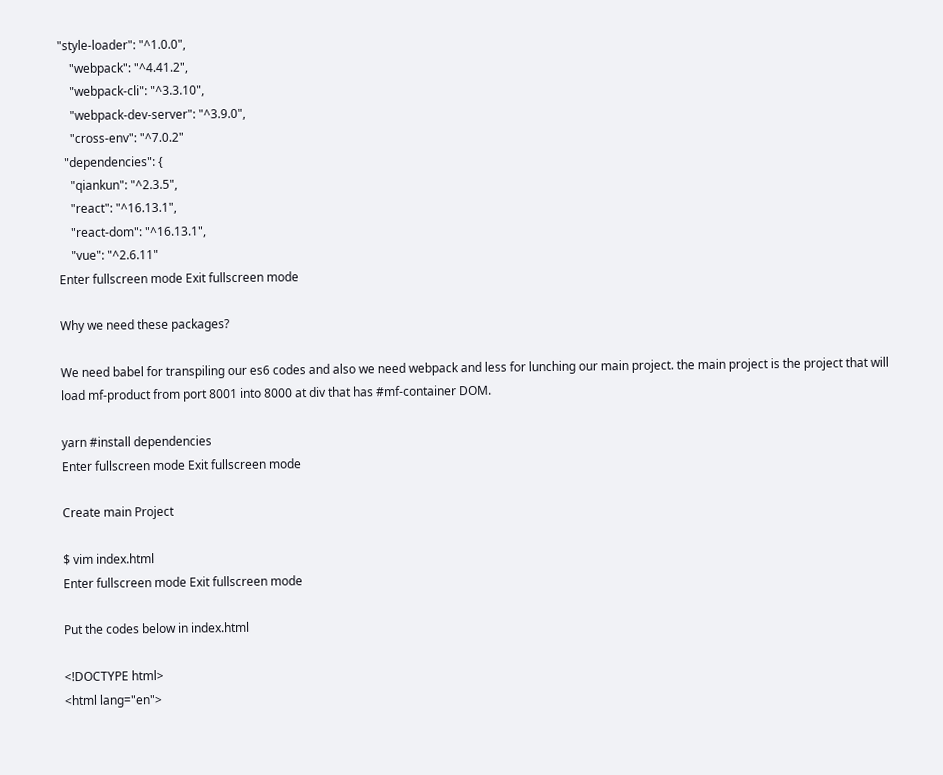"style-loader": "^1.0.0",
    "webpack": "^4.41.2",
    "webpack-cli": "^3.3.10",
    "webpack-dev-server": "^3.9.0",
    "cross-env": "^7.0.2"
  "dependencies": {
    "qiankun": "^2.3.5",
    "react": "^16.13.1",
    "react-dom": "^16.13.1",
    "vue": "^2.6.11"
Enter fullscreen mode Exit fullscreen mode

Why we need these packages?

We need babel for transpiling our es6 codes and also we need webpack and less for lunching our main project. the main project is the project that will load mf-product from port 8001 into 8000 at div that has #mf-container DOM.

yarn #install dependencies
Enter fullscreen mode Exit fullscreen mode

Create main Project

$ vim index.html
Enter fullscreen mode Exit fullscreen mode

Put the codes below in index.html

<!DOCTYPE html>
<html lang="en">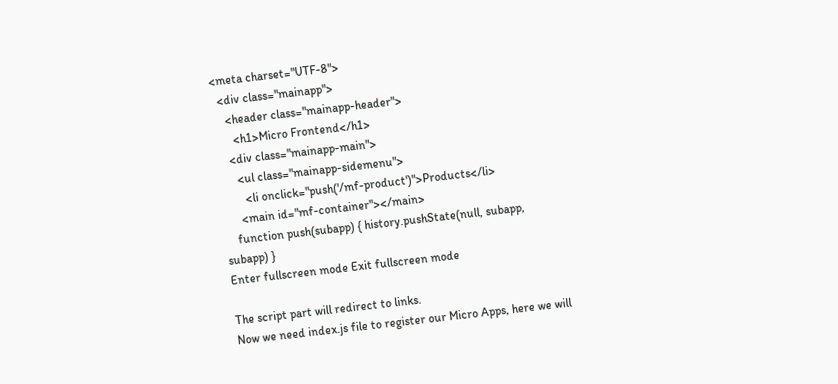<meta charset="UTF-8">
  <div class="mainapp">
    <header class="mainapp-header">
      <h1>Micro Frontend</h1>
    <div class="mainapp-main">
      <ul class="mainapp-sidemenu">
        <li onclick="push('/mf-product')">Products</li>
      <main id="mf-container"></main>
    function push(subapp) { history.pushState(null, subapp, subapp) }
Enter fullscreen mode Exit fullscreen mode

The script part will redirect to links.
Now we need index.js file to register our Micro Apps, here we will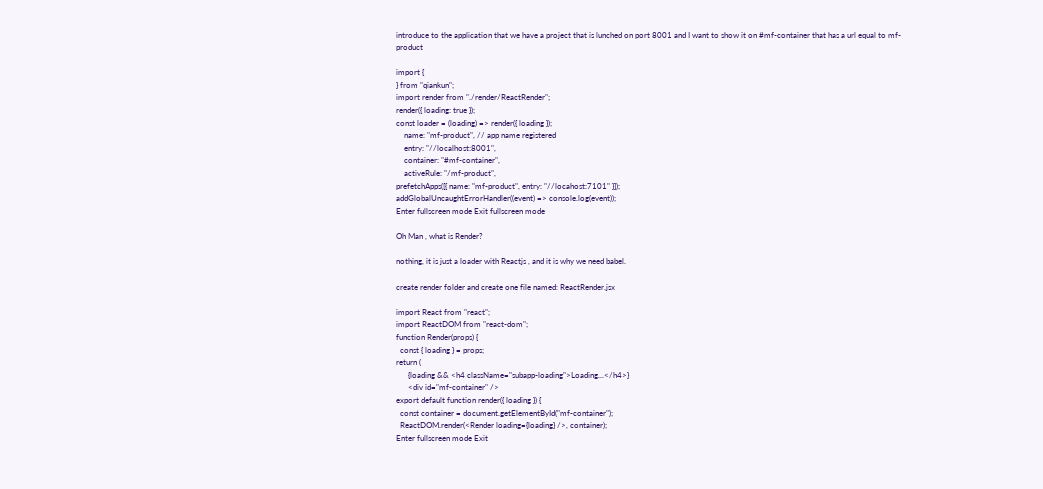introduce to the application that we have a project that is lunched on port 8001 and I want to show it on #mf-container that has a url equal to mf-product

import {
} from "qiankun";
import render from "./render/ReactRender";
render({ loading: true });
const loader = (loading) => render({ loading });
    name: "mf-product", // app name registered
    entry: "//localhost:8001",
    container: "#mf-container",
    activeRule: "/mf-product",
prefetchApps([{ name: "mf-product", entry: "//locahost:7101" }]);
addGlobalUncaughtErrorHandler((event) => console.log(event));
Enter fullscreen mode Exit fullscreen mode

Oh Man , what is Render?

nothing, it is just a loader with Reactjs , and it is why we need babel.

create render folder and create one file named: ReactRender.jsx

import React from "react";
import ReactDOM from "react-dom";
function Render(props) {
  const { loading } = props;
return (
      {loading && <h4 className="subapp-loading">Loading...</h4>}
      <div id="mf-container" />
export default function render({ loading }) {
  const container = document.getElementById("mf-container");
  ReactDOM.render(<Render loading={loading} />, container);
Enter fullscreen mode Exit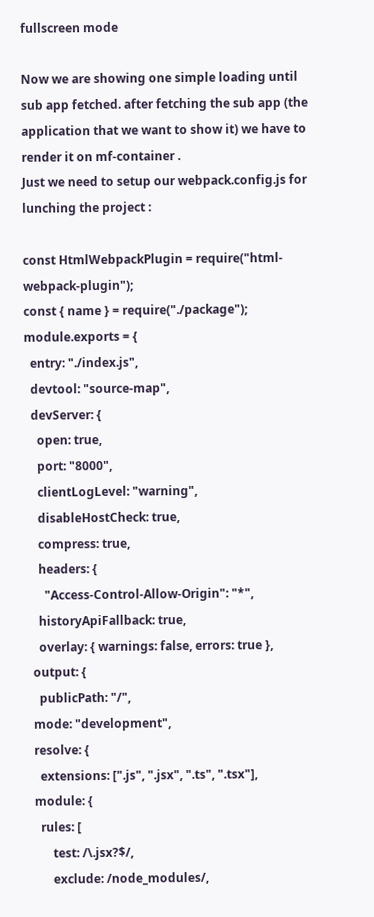fullscreen mode

Now we are showing one simple loading until sub app fetched. after fetching the sub app (the application that we want to show it) we have to render it on mf-container .
Just we need to setup our webpack.config.js for lunching the project :

const HtmlWebpackPlugin = require("html-webpack-plugin");
const { name } = require("./package");
module.exports = {
  entry: "./index.js",
  devtool: "source-map",
  devServer: {
    open: true,
    port: "8000",
    clientLogLevel: "warning",
    disableHostCheck: true,
    compress: true,
    headers: {
      "Access-Control-Allow-Origin": "*",
    historyApiFallback: true,
    overlay: { warnings: false, errors: true },
  output: {
    publicPath: "/",
  mode: "development",
  resolve: {
    extensions: [".js", ".jsx", ".ts", ".tsx"],
  module: {
    rules: [
        test: /\.jsx?$/,
        exclude: /node_modules/,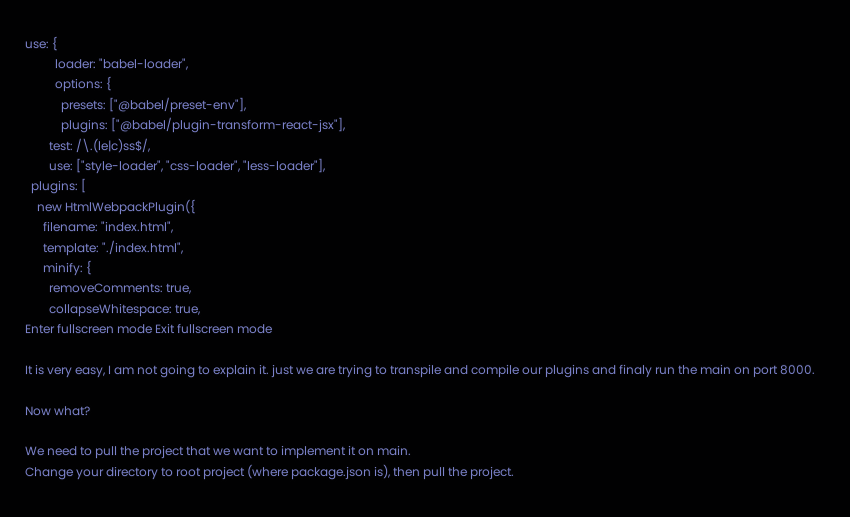use: {
          loader: "babel-loader",
          options: {
            presets: ["@babel/preset-env"],
            plugins: ["@babel/plugin-transform-react-jsx"],
        test: /\.(le|c)ss$/,
        use: ["style-loader", "css-loader", "less-loader"],
  plugins: [
    new HtmlWebpackPlugin({
      filename: "index.html",
      template: "./index.html",
      minify: {
        removeComments: true,
        collapseWhitespace: true,
Enter fullscreen mode Exit fullscreen mode

It is very easy, I am not going to explain it. just we are trying to transpile and compile our plugins and finaly run the main on port 8000.

Now what?

We need to pull the project that we want to implement it on main.
Change your directory to root project (where package.json is), then pull the project.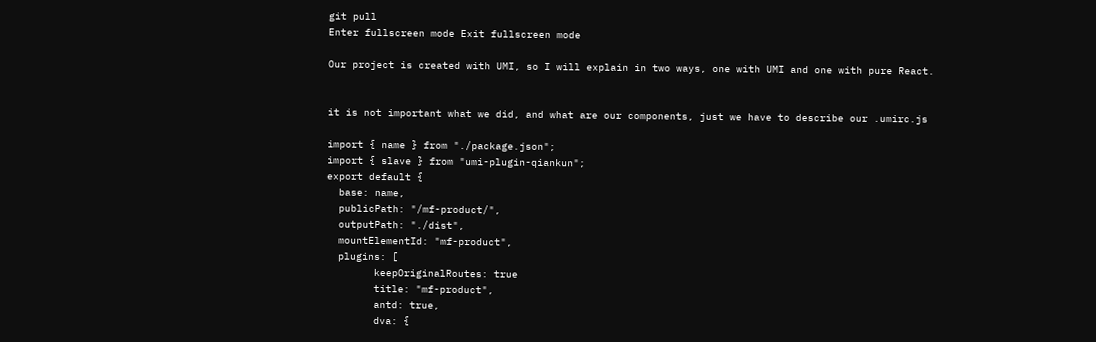git pull
Enter fullscreen mode Exit fullscreen mode

Our project is created with UMI, so I will explain in two ways, one with UMI and one with pure React.


it is not important what we did, and what are our components, just we have to describe our .umirc.js

import { name } from "./package.json";
import { slave } from "umi-plugin-qiankun";
export default {
  base: name,
  publicPath: "/mf-product/",
  outputPath: "./dist",
  mountElementId: "mf-product",
  plugins: [
        keepOriginalRoutes: true
        title: "mf-product",
        antd: true,
        dva: {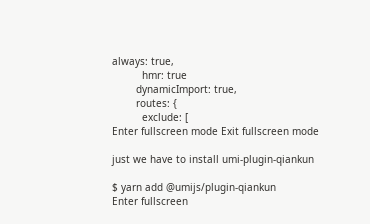always: true,
          hmr: true
        dynamicImport: true,
        routes: {
          exclude: [
Enter fullscreen mode Exit fullscreen mode

just we have to install umi-plugin-qiankun

$ yarn add @umijs/plugin-qiankun
Enter fullscreen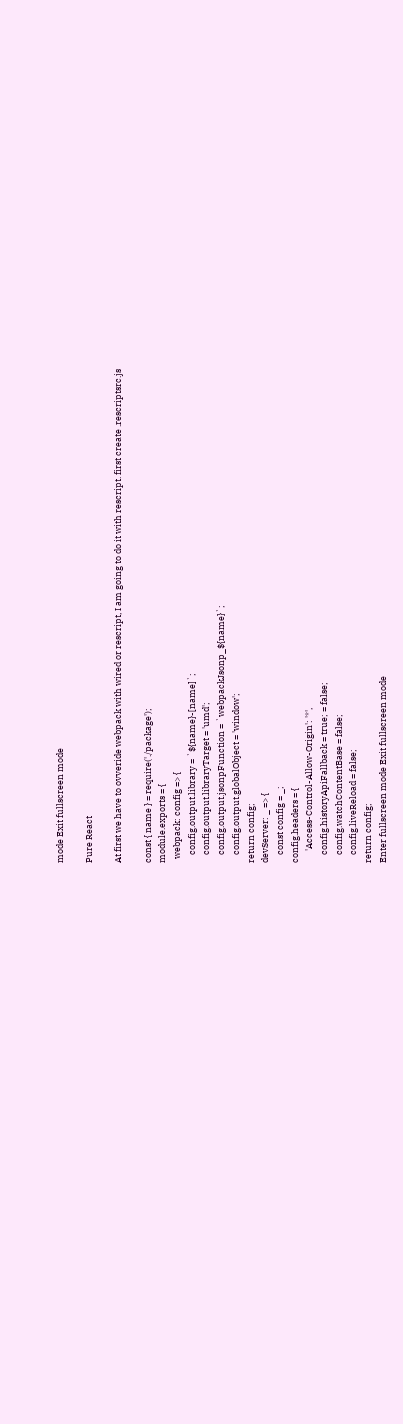mode Exit fullscreen mode

Pure React

At first we have to ovveride webpack with wired or rescript, I am going to do it with rescript. first create .rescriptsrc.js

const { name } = require('./package');
module.exports = {
  webpack: config => {
    config.output.library = `${name}-[name]`;
    config.output.libraryTarget = 'umd';
    config.output.jsonpFunction = `webpackJsonp_${name}`;
    config.output.globalObject = 'window';
return config;
devServer: _ => {
    const config = _;
config.headers = {
      'Access-Control-Allow-Origin': '*',
    config.historyApiFallback = true; = false;
    config.watchContentBase = false;
    config.liveReload = false;
return config;
Enter fullscreen mode Exit fullscreen mode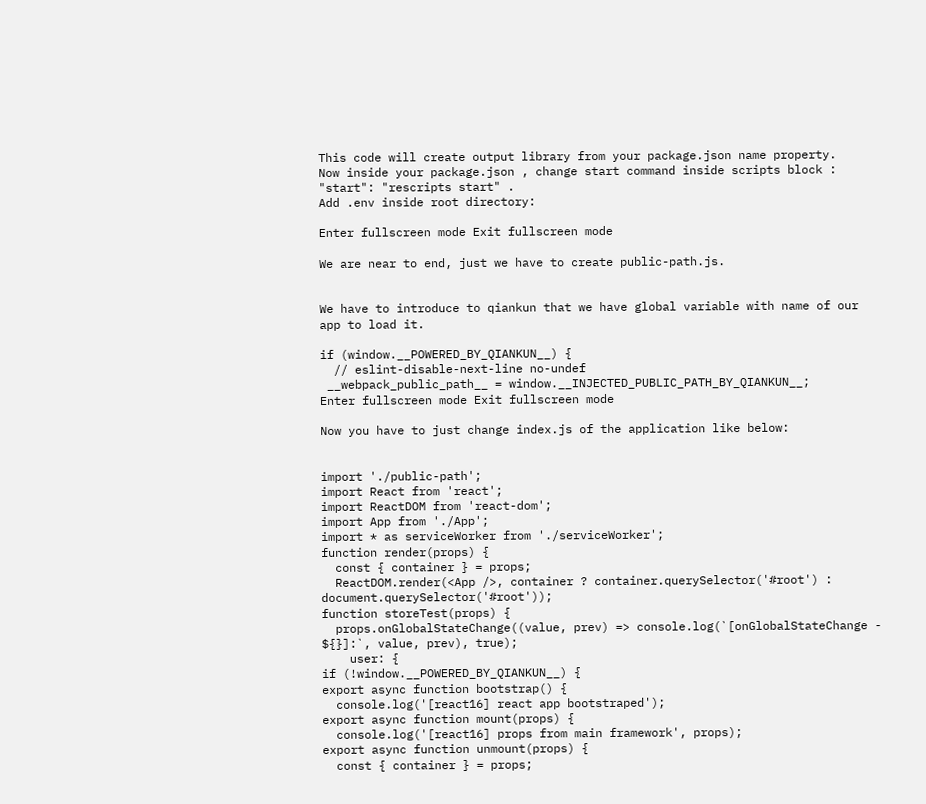This code will create output library from your package.json name property.
Now inside your package.json , change start command inside scripts block : "start": "rescripts start" .
Add .env inside root directory:

Enter fullscreen mode Exit fullscreen mode

We are near to end, just we have to create public-path.js.


We have to introduce to qiankun that we have global variable with name of our app to load it.

if (window.__POWERED_BY_QIANKUN__) {
  // eslint-disable-next-line no-undef
 __webpack_public_path__ = window.__INJECTED_PUBLIC_PATH_BY_QIANKUN__;
Enter fullscreen mode Exit fullscreen mode

Now you have to just change index.js of the application like below:


import './public-path';
import React from 'react';
import ReactDOM from 'react-dom';
import App from './App';
import * as serviceWorker from './serviceWorker';
function render(props) {
  const { container } = props;
  ReactDOM.render(<App />, container ? container.querySelector('#root') : document.querySelector('#root'));
function storeTest(props) {
  props.onGlobalStateChange((value, prev) => console.log(`[onGlobalStateChange - ${}]:`, value, prev), true);
    user: {
if (!window.__POWERED_BY_QIANKUN__) {
export async function bootstrap() {
  console.log('[react16] react app bootstraped');
export async function mount(props) {
  console.log('[react16] props from main framework', props);
export async function unmount(props) {
  const { container } = props;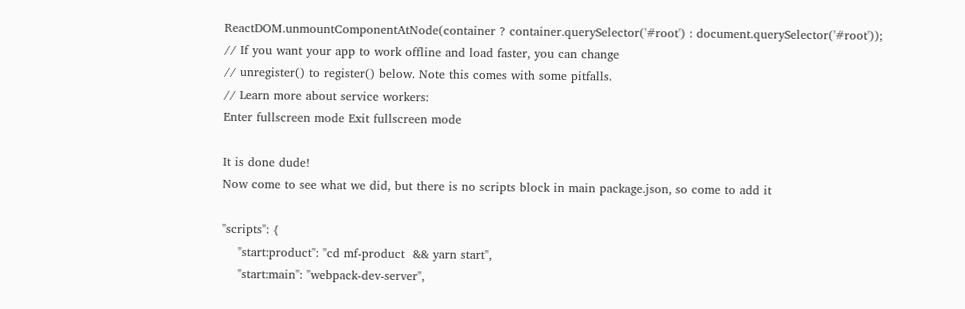ReactDOM.unmountComponentAtNode(container ? container.querySelector('#root') : document.querySelector('#root'));
// If you want your app to work offline and load faster, you can change
// unregister() to register() below. Note this comes with some pitfalls.
// Learn more about service workers:
Enter fullscreen mode Exit fullscreen mode

It is done dude!
Now come to see what we did, but there is no scripts block in main package.json, so come to add it

"scripts": {
    "start:product": "cd mf-product  && yarn start",
    "start:main": "webpack-dev-server",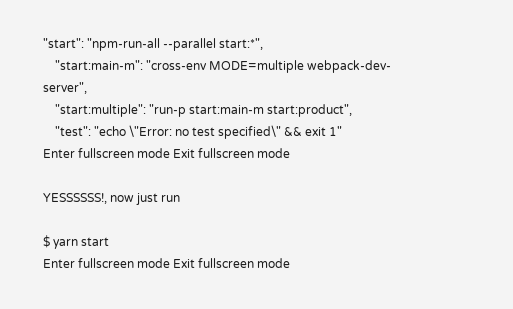"start": "npm-run-all --parallel start:*",
    "start:main-m": "cross-env MODE=multiple webpack-dev-server",
    "start:multiple": "run-p start:main-m start:product",
    "test": "echo \"Error: no test specified\" && exit 1"
Enter fullscreen mode Exit fullscreen mode

YESSSSSS!, now just run

$ yarn start
Enter fullscreen mode Exit fullscreen mode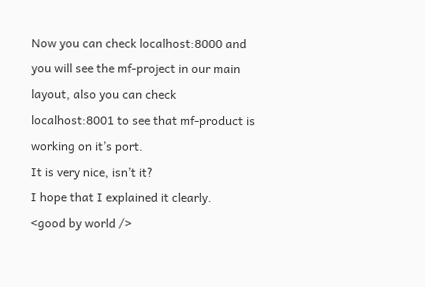Now you can check localhost:8000 and you will see the mf-project in our main layout, also you can check localhost:8001 to see that mf-product is working on it’s port.
It is very nice, isn’t it?
I hope that I explained it clearly.
<good by world />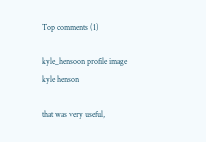Top comments (1)

kyle_hensoon profile image
kyle henson

that was very useful,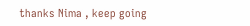thanks Nima , keep going